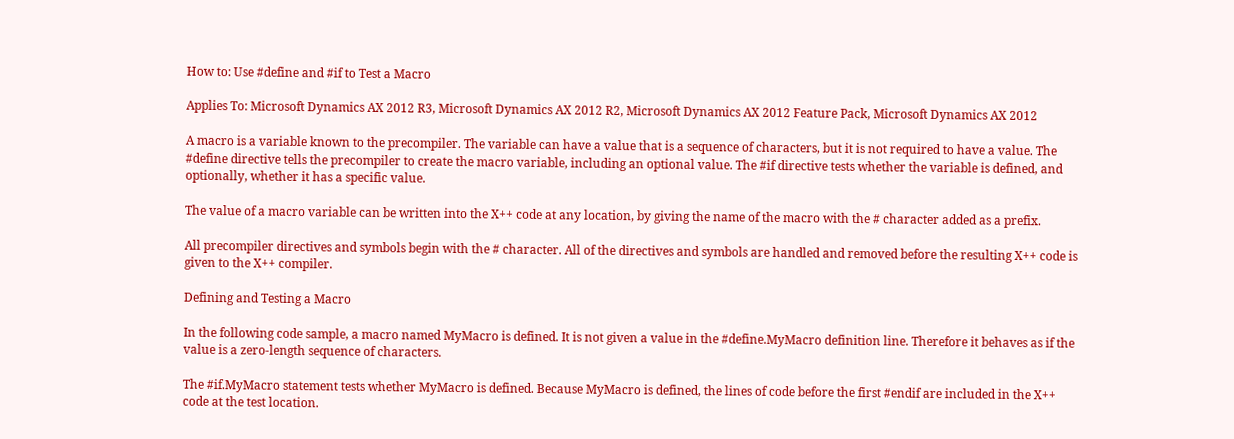How to: Use #define and #if to Test a Macro

Applies To: Microsoft Dynamics AX 2012 R3, Microsoft Dynamics AX 2012 R2, Microsoft Dynamics AX 2012 Feature Pack, Microsoft Dynamics AX 2012

A macro is a variable known to the precompiler. The variable can have a value that is a sequence of characters, but it is not required to have a value. The #define directive tells the precompiler to create the macro variable, including an optional value. The #if directive tests whether the variable is defined, and optionally, whether it has a specific value.

The value of a macro variable can be written into the X++ code at any location, by giving the name of the macro with the # character added as a prefix.

All precompiler directives and symbols begin with the # character. All of the directives and symbols are handled and removed before the resulting X++ code is given to the X++ compiler.

Defining and Testing a Macro

In the following code sample, a macro named MyMacro is defined. It is not given a value in the #define.MyMacro definition line. Therefore it behaves as if the value is a zero-length sequence of characters.

The #if.MyMacro statement tests whether MyMacro is defined. Because MyMacro is defined, the lines of code before the first #endif are included in the X++ code at the test location.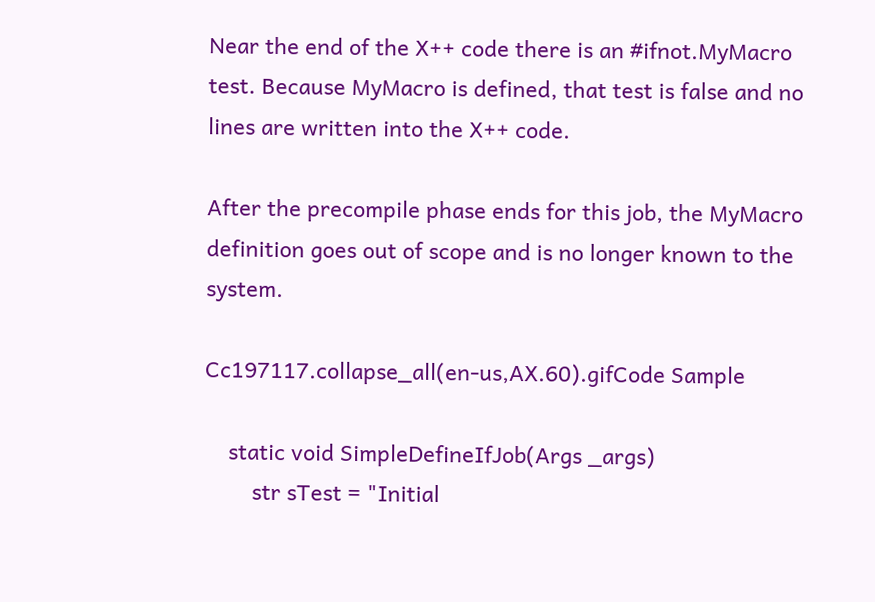Near the end of the X++ code there is an #ifnot.MyMacro test. Because MyMacro is defined, that test is false and no lines are written into the X++ code.

After the precompile phase ends for this job, the MyMacro definition goes out of scope and is no longer known to the system.

Cc197117.collapse_all(en-us,AX.60).gifCode Sample

    static void SimpleDefineIfJob(Args _args)
        str sTest = "Initial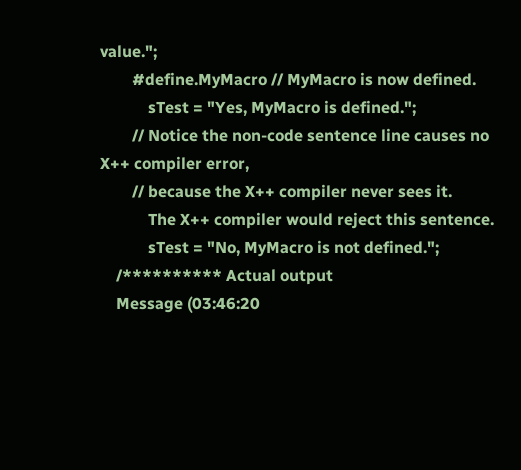value.";
        #define.MyMacro // MyMacro is now defined.
            sTest = "Yes, MyMacro is defined.";
        // Notice the non-code sentence line causes no X++ compiler error,
        // because the X++ compiler never sees it.
            The X++ compiler would reject this sentence.
            sTest = "No, MyMacro is not defined.";
    /********** Actual output
    Message (03:46:20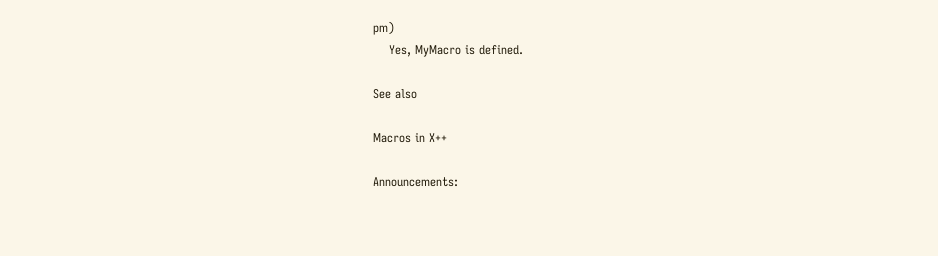pm)
    Yes, MyMacro is defined.

See also

Macros in X++

Announcements: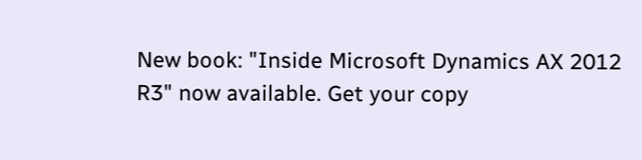New book: "Inside Microsoft Dynamics AX 2012 R3" now available. Get your copy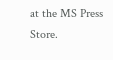at the MS Press Store.